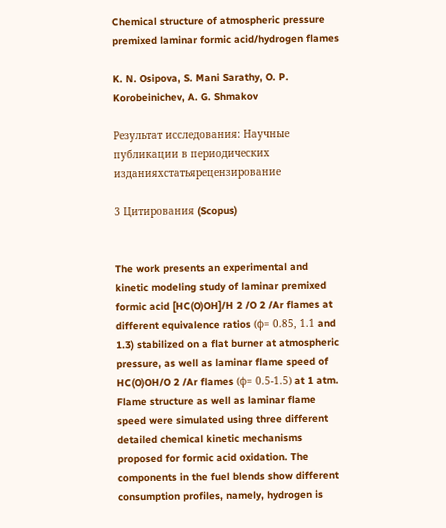Chemical structure of atmospheric pressure premixed laminar formic acid/hydrogen flames

K. N. Osipova, S. Mani Sarathy, O. P. Korobeinichev, A. G. Shmakov

Результат исследования: Научные публикации в периодических изданияхстатьярецензирование

3 Цитирования (Scopus)


The work presents an experimental and kinetic modeling study of laminar premixed formic acid [HC(O)OH]/H 2 /O 2 /Ar flames at different equivalence ratios (ϕ= 0.85, 1.1 and 1.3) stabilized on a flat burner at atmospheric pressure, as well as laminar flame speed of HC(O)OH/O 2 /Ar flames (ϕ= 0.5-1.5) at 1 atm. Flame structure as well as laminar flame speed were simulated using three different detailed chemical kinetic mechanisms proposed for formic acid oxidation. The components in the fuel blends show different consumption profiles, namely, hydrogen is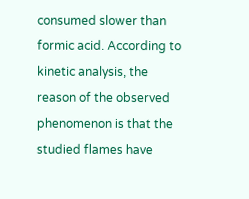consumed slower than formic acid. According to kinetic analysis, the reason of the observed phenomenon is that the studied flames have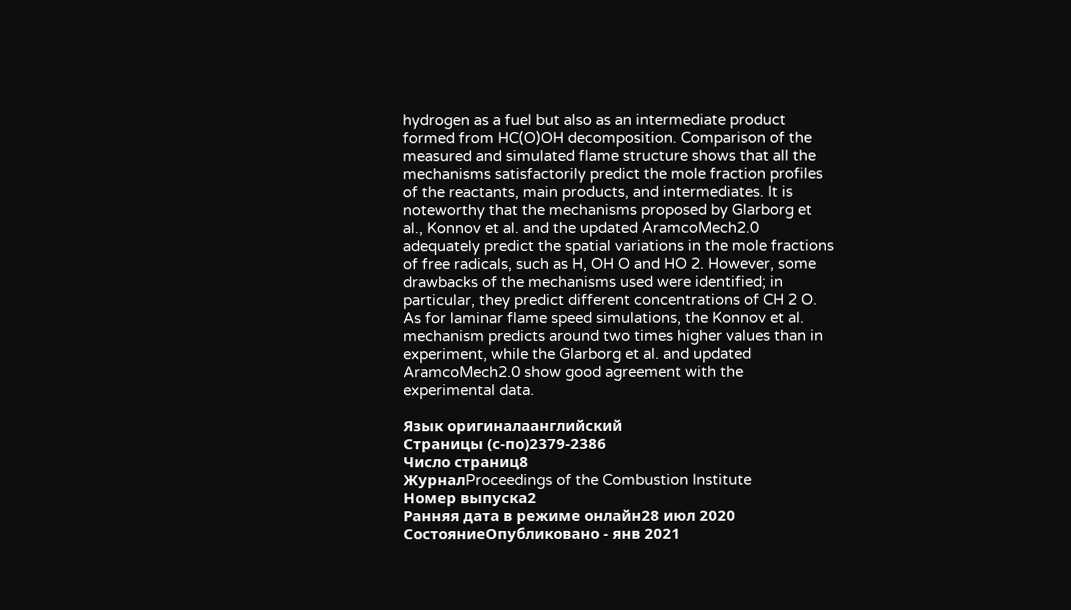hydrogen as a fuel but also as an intermediate product formed from HC(O)OH decomposition. Comparison of the measured and simulated flame structure shows that all the mechanisms satisfactorily predict the mole fraction profiles of the reactants, main products, and intermediates. It is noteworthy that the mechanisms proposed by Glarborg et al., Konnov et al. and the updated AramcoMech2.0 adequately predict the spatial variations in the mole fractions of free radicals, such as H, OH O and HO 2. However, some drawbacks of the mechanisms used were identified; in particular, they predict different concentrations of CH 2 O. As for laminar flame speed simulations, the Konnov et al. mechanism predicts around two times higher values than in experiment, while the Glarborg et al. and updated AramcoMech2.0 show good agreement with the experimental data.

Язык оригиналаанглийский
Страницы (с-по)2379-2386
Число страниц8
ЖурналProceedings of the Combustion Institute
Номер выпуска2
Ранняя дата в режиме онлайн28 июл 2020
СостояниеОпубликовано - янв 2021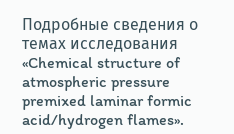Подробные сведения о темах исследования «Chemical structure of atmospheric pressure premixed laminar formic acid/hydrogen flames».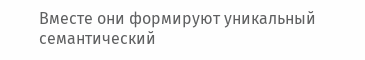Вместе они формируют уникальный семантический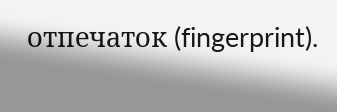отпечаток (fingerprint).